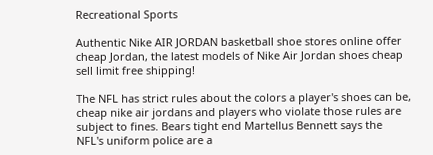Recreational Sports

Authentic Nike AIR JORDAN basketball shoe stores online offer cheap Jordan, the latest models of Nike Air Jordan shoes cheap sell limit free shipping!

The NFL has strict rules about the colors a player's shoes can be, cheap nike air jordans and players who violate those rules are subject to fines. Bears tight end Martellus Bennett says the NFL's uniform police are a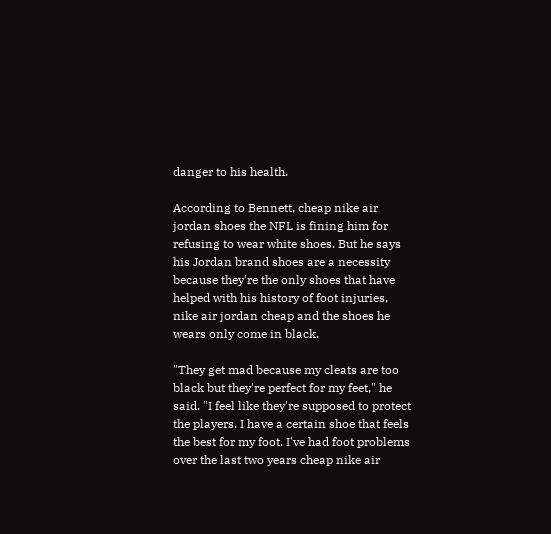danger to his health.

According to Bennett, cheap nike air jordan shoes the NFL is fining him for refusing to wear white shoes. But he says his Jordan brand shoes are a necessity because they're the only shoes that have helped with his history of foot injuries, nike air jordan cheap and the shoes he wears only come in black.

"They get mad because my cleats are too black but they're perfect for my feet," he said. "I feel like they're supposed to protect the players. I have a certain shoe that feels the best for my foot. I've had foot problems over the last two years cheap nike air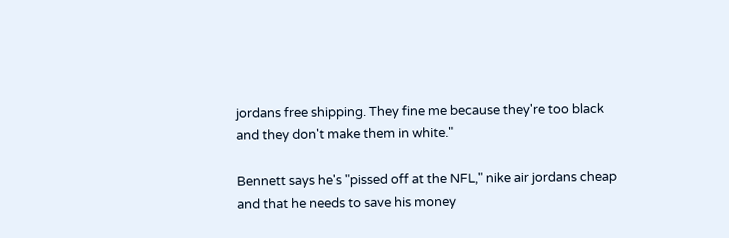jordans free shipping. They fine me because they're too black and they don't make them in white."

Bennett says he's "pissed off at the NFL," nike air jordans cheap and that he needs to save his money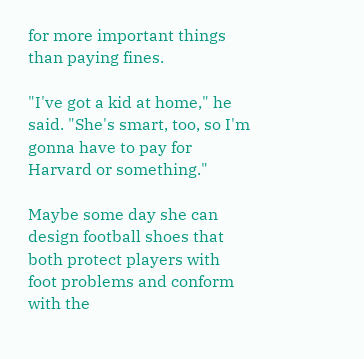for more important things than paying fines.

"I've got a kid at home," he said. "She's smart, too, so I'm gonna have to pay for Harvard or something."

Maybe some day she can design football shoes that both protect players with foot problems and conform with the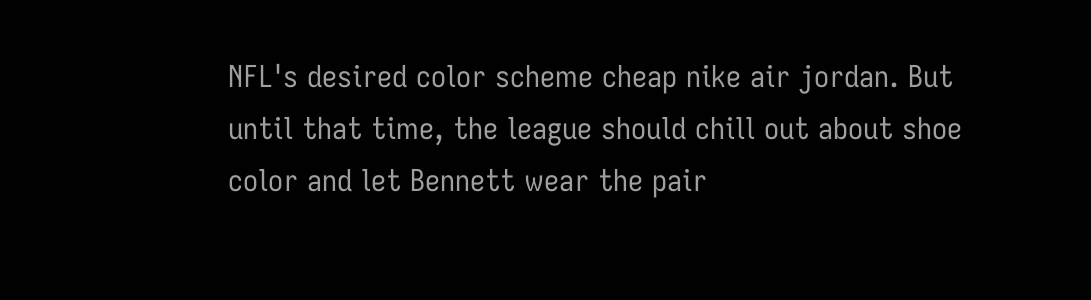NFL's desired color scheme cheap nike air jordan. But until that time, the league should chill out about shoe color and let Bennett wear the pair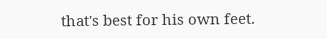that's best for his own feet.